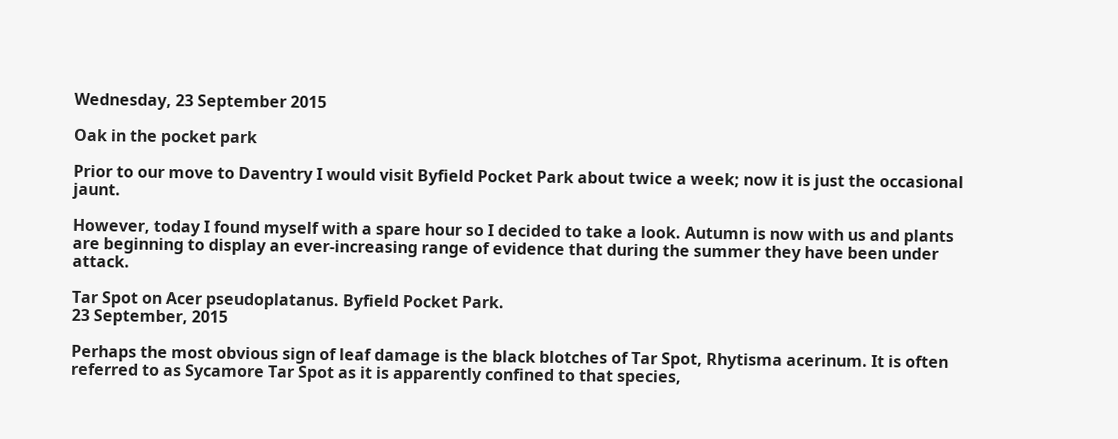Wednesday, 23 September 2015

Oak in the pocket park

Prior to our move to Daventry I would visit Byfield Pocket Park about twice a week; now it is just the occasional jaunt.

However, today I found myself with a spare hour so I decided to take a look. Autumn is now with us and plants are beginning to display an ever-increasing range of evidence that during the summer they have been under attack.

Tar Spot on Acer pseudoplatanus. Byfield Pocket Park.
23 September, 2015

Perhaps the most obvious sign of leaf damage is the black blotches of Tar Spot, Rhytisma acerinum. It is often referred to as Sycamore Tar Spot as it is apparently confined to that species,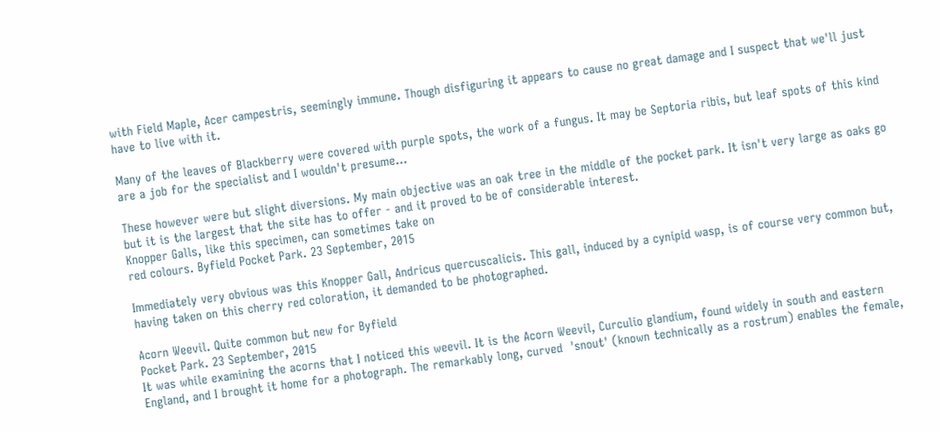with Field Maple, Acer campestris, seemingly immune. Though disfiguring it appears to cause no great damage and I suspect that we'll just have to live with it.

Many of the leaves of Blackberry were covered with purple spots, the work of a fungus. It may be Septoria ribis, but leaf spots of this kind are a job for the specialist and I wouldn't presume...

These however were but slight diversions. My main objective was an oak tree in the middle of the pocket park. It isn't very large as oaks go but it is the largest that the site has to offer - and it proved to be of considerable interest.
Knopper Galls, like this specimen, can sometimes take on
red colours. Byfield Pocket Park. 23 September, 2015

Immediately very obvious was this Knopper Gall, Andricus quercuscalicis. This gall, induced by a cynipid wasp, is of course very common but, having taken on this cherry red coloration, it demanded to be photographed.

Acorn Weevil. Quite common but new for Byfield
Pocket Park. 23 September, 2015
It was while examining the acorns that I noticed this weevil. It is the Acorn Weevil, Curculio glandium, found widely in south and eastern England, and I brought it home for a photograph. The remarkably long, curved  'snout' (known technically as a rostrum) enables the female,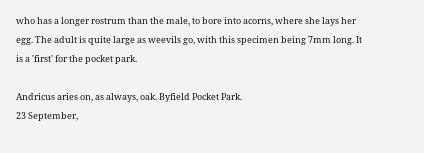who has a longer rostrum than the male, to bore into acorns, where she lays her egg. The adult is quite large as weevils go, with this specimen being 7mm long. It is a 'first' for the pocket park.

Andricus aries on, as always, oak. Byfield Pocket Park.
23 September,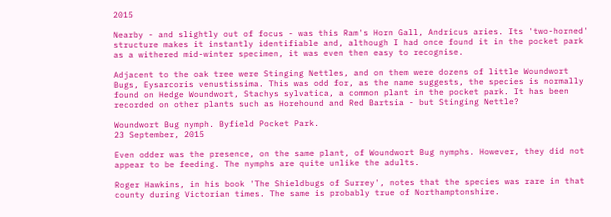2015

Nearby - and slightly out of focus - was this Ram's Horn Gall, Andricus aries. Its 'two-horned' structure makes it instantly identifiable and, although I had once found it in the pocket park as a withered mid-winter specimen, it was even then easy to recognise.

Adjacent to the oak tree were Stinging Nettles, and on them were dozens of little Woundwort Bugs, Eysarcoris venustissima. This was odd for, as the name suggests, the species is normally found on Hedge Woundwort, Stachys sylvatica, a common plant in the pocket park. It has been recorded on other plants such as Horehound and Red Bartsia - but Stinging Nettle?

Woundwort Bug nymph. Byfield Pocket Park.
23 September, 2015

Even odder was the presence, on the same plant, of Woundwort Bug nymphs. However, they did not appear to be feeding. The nymphs are quite unlike the adults.

Roger Hawkins, in his book 'The Shieldbugs of Surrey', notes that the species was rare in that county during Victorian times. The same is probably true of Northamptonshire.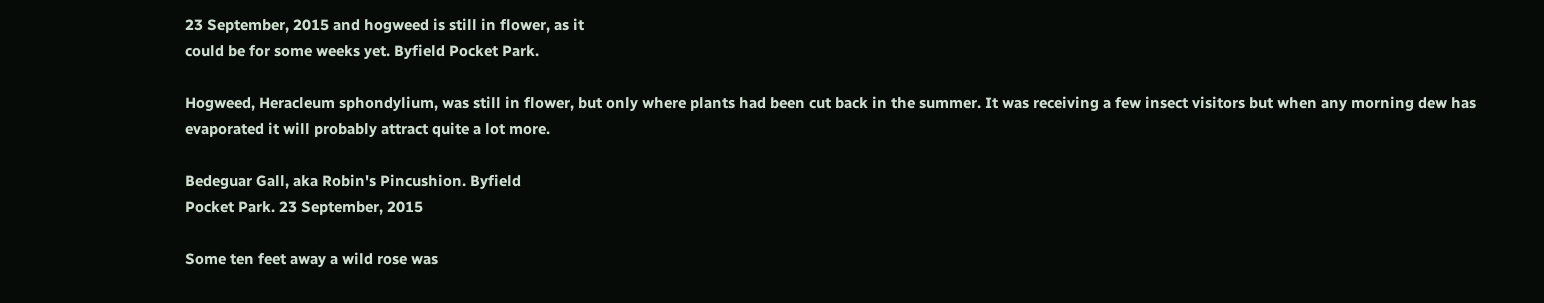23 September, 2015 and hogweed is still in flower, as it
could be for some weeks yet. Byfield Pocket Park.

Hogweed, Heracleum sphondylium, was still in flower, but only where plants had been cut back in the summer. It was receiving a few insect visitors but when any morning dew has evaporated it will probably attract quite a lot more.

Bedeguar Gall, aka Robin's Pincushion. Byfield
Pocket Park. 23 September, 2015

Some ten feet away a wild rose was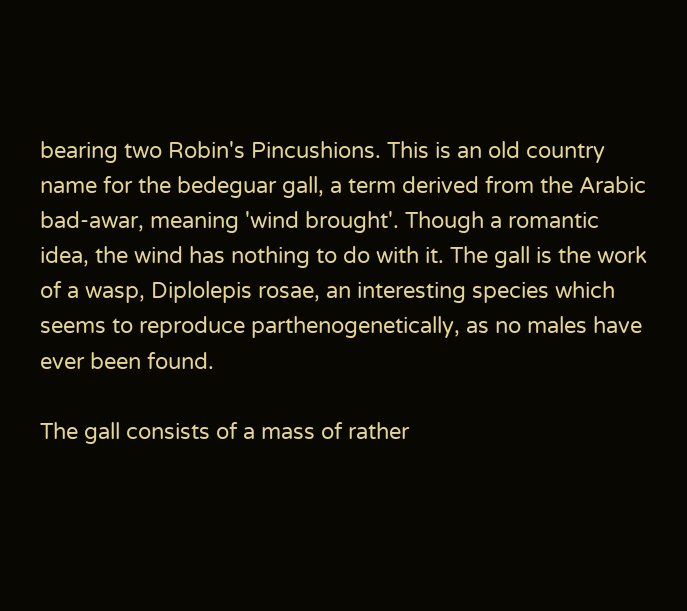bearing two Robin's Pincushions. This is an old country name for the bedeguar gall, a term derived from the Arabic bad-awar, meaning 'wind brought'. Though a romantic idea, the wind has nothing to do with it. The gall is the work of a wasp, Diplolepis rosae, an interesting species which seems to reproduce parthenogenetically, as no males have ever been found.

The gall consists of a mass of rather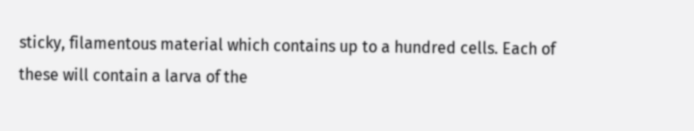sticky, filamentous material which contains up to a hundred cells. Each of these will contain a larva of the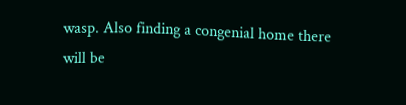wasp. Also finding a congenial home there will be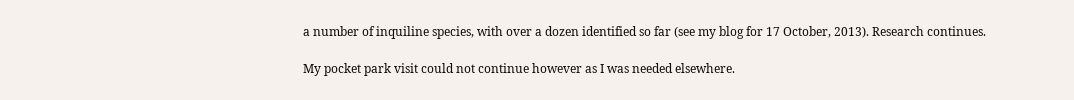a number of inquiline species, with over a dozen identified so far (see my blog for 17 October, 2013). Research continues.

My pocket park visit could not continue however as I was needed elsewhere.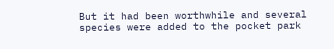But it had been worthwhile and several species were added to the pocket park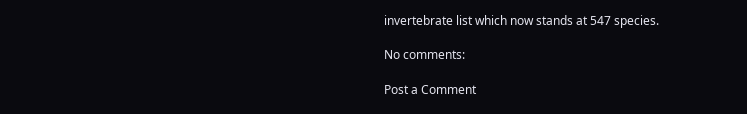invertebrate list which now stands at 547 species.

No comments:

Post a Comment